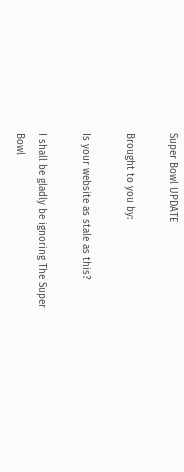Super Bowl UPDATE

Brought to you by:

Is your website as stale as this?

I shall be gladly be ignoring The Super Bowl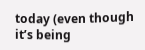today (even though it’s being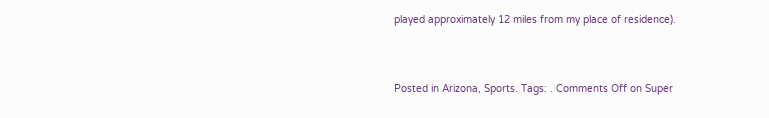played approximately 12 miles from my place of residence).


Posted in Arizona, Sports. Tags: . Comments Off on Super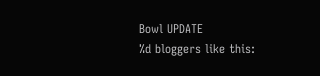Bowl UPDATE
%d bloggers like this: